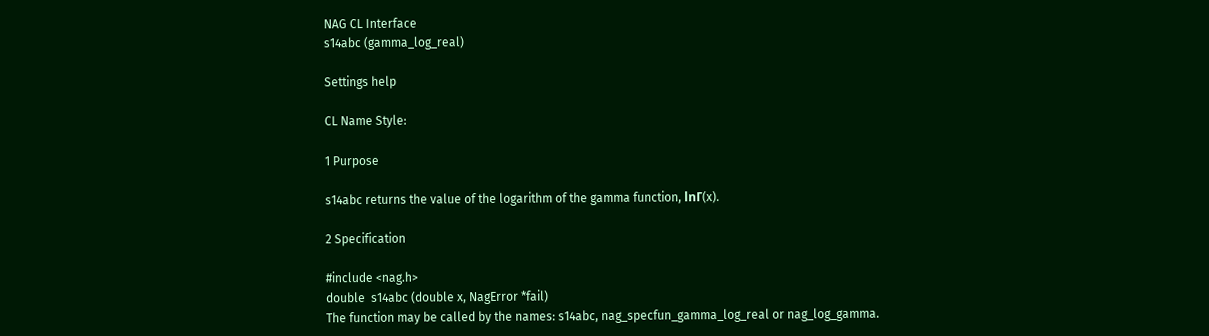NAG CL Interface
s14abc (gamma_log_real)

Settings help

CL Name Style:

1 Purpose

s14abc returns the value of the logarithm of the gamma function, lnΓ(x).

2 Specification

#include <nag.h>
double  s14abc (double x, NagError *fail)
The function may be called by the names: s14abc, nag_specfun_gamma_log_real or nag_log_gamma.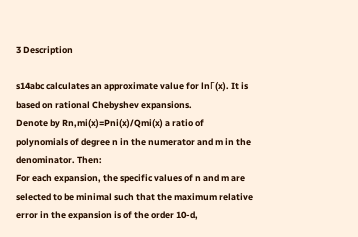3 Description

s14abc calculates an approximate value for lnΓ(x). It is based on rational Chebyshev expansions.
Denote by Rn,mi(x)=Pni(x)/Qmi(x) a ratio of polynomials of degree n in the numerator and m in the denominator. Then:
For each expansion, the specific values of n and m are selected to be minimal such that the maximum relative error in the expansion is of the order 10-d,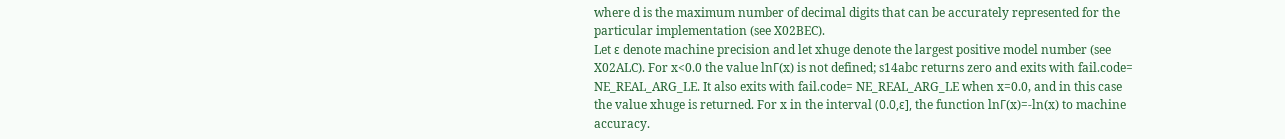where d is the maximum number of decimal digits that can be accurately represented for the particular implementation (see X02BEC).
Let ε denote machine precision and let xhuge denote the largest positive model number (see X02ALC). For x<0.0 the value lnΓ(x) is not defined; s14abc returns zero and exits with fail.code= NE_REAL_ARG_LE. It also exits with fail.code= NE_REAL_ARG_LE when x=0.0, and in this case the value xhuge is returned. For x in the interval (0.0,ε], the function lnΓ(x)=-ln(x) to machine accuracy.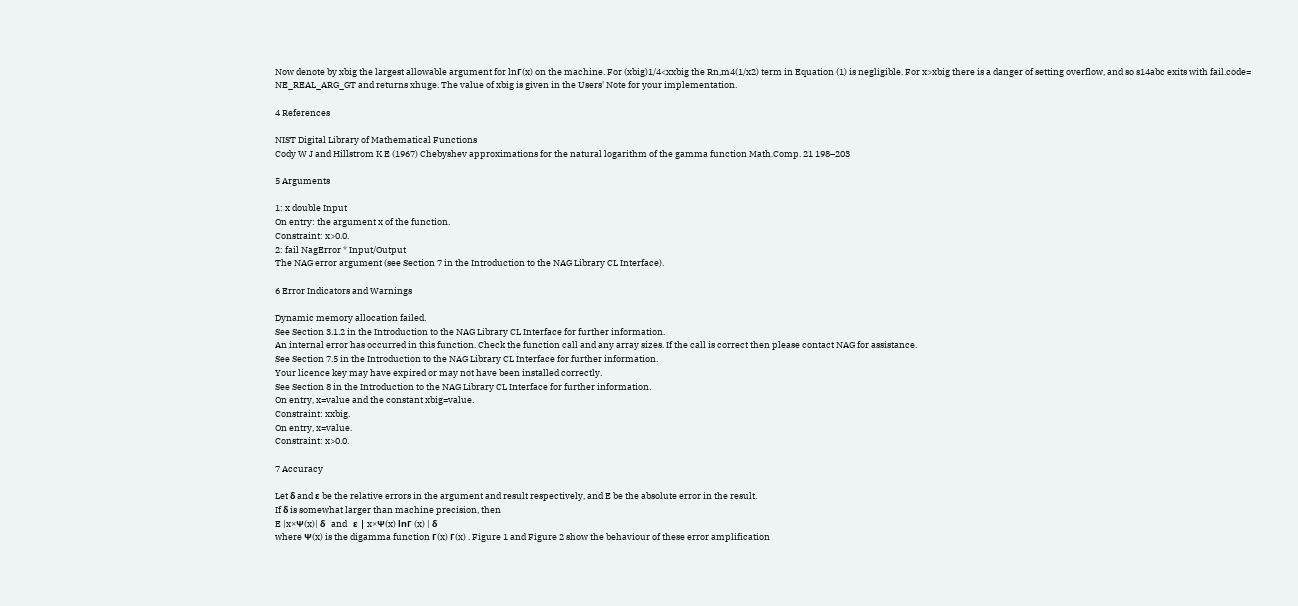Now denote by xbig the largest allowable argument for lnΓ(x) on the machine. For (xbig)1/4<xxbig the Rn,m4(1/x2) term in Equation (1) is negligible. For x>xbig there is a danger of setting overflow, and so s14abc exits with fail.code= NE_REAL_ARG_GT and returns xhuge. The value of xbig is given in the Users' Note for your implementation.

4 References

NIST Digital Library of Mathematical Functions
Cody W J and Hillstrom K E (1967) Chebyshev approximations for the natural logarithm of the gamma function Math.Comp. 21 198–203

5 Arguments

1: x double Input
On entry: the argument x of the function.
Constraint: x>0.0.
2: fail NagError * Input/Output
The NAG error argument (see Section 7 in the Introduction to the NAG Library CL Interface).

6 Error Indicators and Warnings

Dynamic memory allocation failed.
See Section 3.1.2 in the Introduction to the NAG Library CL Interface for further information.
An internal error has occurred in this function. Check the function call and any array sizes. If the call is correct then please contact NAG for assistance.
See Section 7.5 in the Introduction to the NAG Library CL Interface for further information.
Your licence key may have expired or may not have been installed correctly.
See Section 8 in the Introduction to the NAG Library CL Interface for further information.
On entry, x=value and the constant xbig=value.
Constraint: xxbig.
On entry, x=value.
Constraint: x>0.0.

7 Accuracy

Let δ and ε be the relative errors in the argument and result respectively, and E be the absolute error in the result.
If δ is somewhat larger than machine precision, then
E |x×Ψ(x)| δ   and   ε | x×Ψ(x) lnΓ (x) | δ
where Ψ(x) is the digamma function Γ(x) Γ(x) . Figure 1 and Figure 2 show the behaviour of these error amplification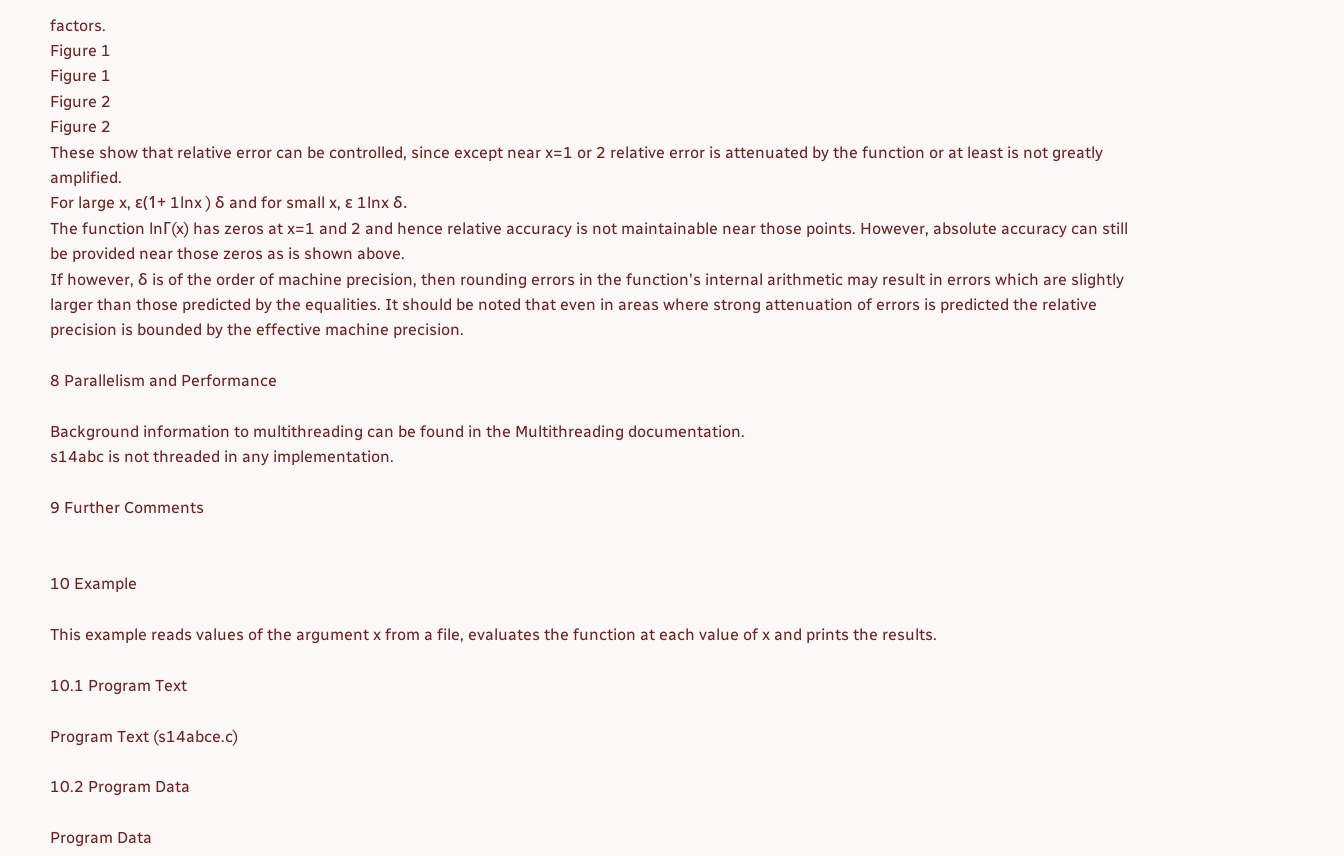factors.
Figure 1
Figure 1
Figure 2
Figure 2
These show that relative error can be controlled, since except near x=1 or 2 relative error is attenuated by the function or at least is not greatly amplified.
For large x, ε(1+ 1lnx ) δ and for small x, ε 1lnx δ.
The function lnΓ(x) has zeros at x=1 and 2 and hence relative accuracy is not maintainable near those points. However, absolute accuracy can still be provided near those zeros as is shown above.
If however, δ is of the order of machine precision, then rounding errors in the function's internal arithmetic may result in errors which are slightly larger than those predicted by the equalities. It should be noted that even in areas where strong attenuation of errors is predicted the relative precision is bounded by the effective machine precision.

8 Parallelism and Performance

Background information to multithreading can be found in the Multithreading documentation.
s14abc is not threaded in any implementation.

9 Further Comments


10 Example

This example reads values of the argument x from a file, evaluates the function at each value of x and prints the results.

10.1 Program Text

Program Text (s14abce.c)

10.2 Program Data

Program Data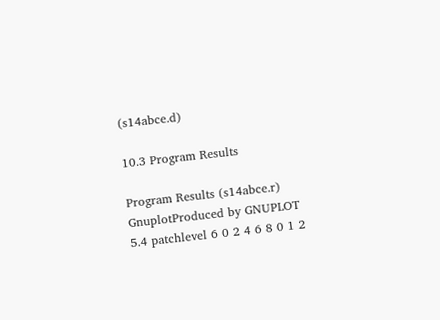(s14abce.d)

10.3 Program Results

Program Results (s14abce.r)
GnuplotProduced by GNUPLOT 5.4 patchlevel 6 0 2 4 6 8 0 1 2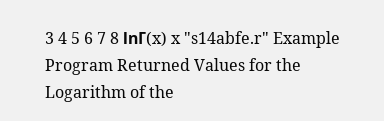3 4 5 6 7 8 lnΓ(x) x "s14abfe.r" Example Program Returned Values for the Logarithm of the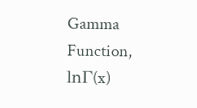Gamma Function, lnΓ(x)